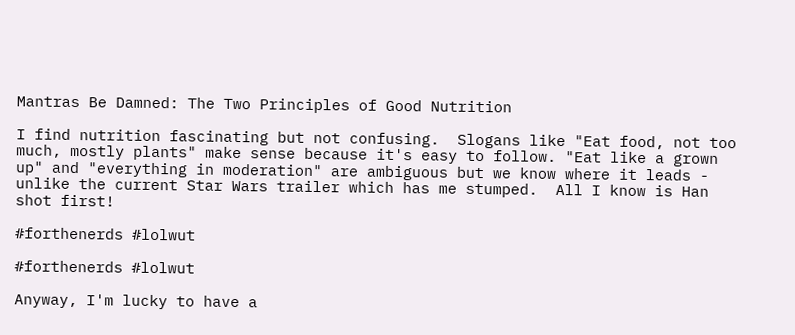Mantras Be Damned: The Two Principles of Good Nutrition

I find nutrition fascinating but not confusing.  Slogans like "Eat food, not too much, mostly plants" make sense because it's easy to follow. "Eat like a grown up" and "everything in moderation" are ambiguous but we know where it leads - unlike the current Star Wars trailer which has me stumped.  All I know is Han shot first!

#forthenerds #lolwut

#forthenerds #lolwut

Anyway, I'm lucky to have a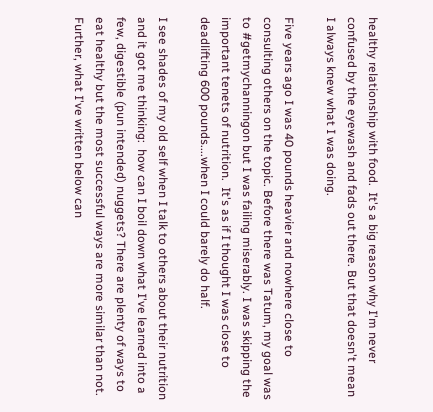healthy relationship with food.  It's a big reason why I'm never confused by the eyewash and fads out there. But that doesn't mean I always knew what I was doing.

Five years ago I was 40 pounds heavier and nowhere close to consulting others on the topic. Before there was Tatum, my goal was to #getmychanningon but I was failing miserably. I was skipping the important tenets of nutrition.  It's as if I thought I was close to deadlifting 600 pounds....when I could barely do half.

I see shades of my old self when I talk to others about their nutrition and it got me thinking:  how can I boil down what I've learned into a few, digestible (pun intended) nuggets? There are plenty of ways to eat healthy but the most successful ways are more similar than not.  Further, what I've written below can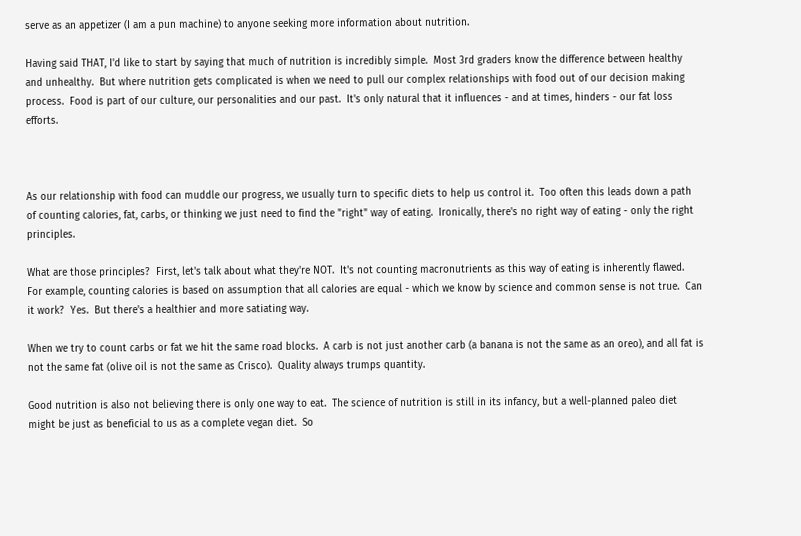serve as an appetizer (I am a pun machine) to anyone seeking more information about nutrition.

Having said THAT, I'd like to start by saying that much of nutrition is incredibly simple.  Most 3rd graders know the difference between healthy and unhealthy.  But where nutrition gets complicated is when we need to pull our complex relationships with food out of our decision making process.  Food is part of our culture, our personalities and our past.  It's only natural that it influences - and at times, hinders - our fat loss efforts.



As our relationship with food can muddle our progress, we usually turn to specific diets to help us control it.  Too often this leads down a path of counting calories, fat, carbs, or thinking we just need to find the "right" way of eating.  Ironically, there's no right way of eating - only the right principles.

What are those principles?  First, let's talk about what they're NOT.  It's not counting macronutrients as this way of eating is inherently flawed.  For example, counting calories is based on assumption that all calories are equal - which we know by science and common sense is not true.  Can it work?  Yes.  But there's a healthier and more satiating way.

When we try to count carbs or fat we hit the same road blocks.  A carb is not just another carb (a banana is not the same as an oreo), and all fat is not the same fat (olive oil is not the same as Crisco).  Quality always trumps quantity.

Good nutrition is also not believing there is only one way to eat.  The science of nutrition is still in its infancy, but a well-planned paleo diet might be just as beneficial to us as a complete vegan diet.  So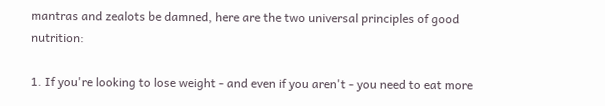mantras and zealots be damned, here are the two universal principles of good nutrition:

1. If you're looking to lose weight - and even if you aren't - you need to eat more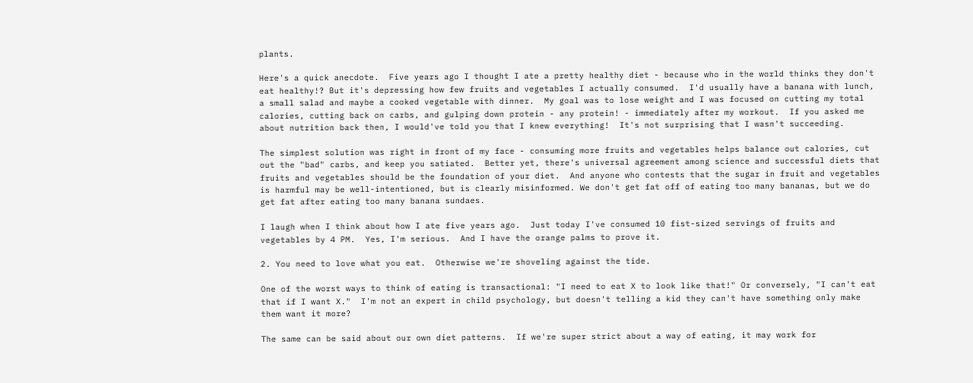plants.

Here's a quick anecdote.  Five years ago I thought I ate a pretty healthy diet - because who in the world thinks they don't eat healthy!? But it's depressing how few fruits and vegetables I actually consumed.  I'd usually have a banana with lunch, a small salad and maybe a cooked vegetable with dinner.  My goal was to lose weight and I was focused on cutting my total calories, cutting back on carbs, and gulping down protein - any protein! - immediately after my workout.  If you asked me about nutrition back then, I would've told you that I knew everything!  It's not surprising that I wasn't succeeding.

The simplest solution was right in front of my face - consuming more fruits and vegetables helps balance out calories, cut out the "bad" carbs, and keep you satiated.  Better yet, there's universal agreement among science and successful diets that fruits and vegetables should be the foundation of your diet.  And anyone who contests that the sugar in fruit and vegetables is harmful may be well-intentioned, but is clearly misinformed. We don't get fat off of eating too many bananas, but we do get fat after eating too many banana sundaes.

I laugh when I think about how I ate five years ago.  Just today I've consumed 10 fist-sized servings of fruits and vegetables by 4 PM.  Yes, I'm serious.  And I have the orange palms to prove it.

2. You need to love what you eat.  Otherwise we're shoveling against the tide.

One of the worst ways to think of eating is transactional: "I need to eat X to look like that!" Or conversely, "I can't eat that if I want X."  I'm not an expert in child psychology, but doesn't telling a kid they can't have something only make them want it more?

The same can be said about our own diet patterns.  If we're super strict about a way of eating, it may work for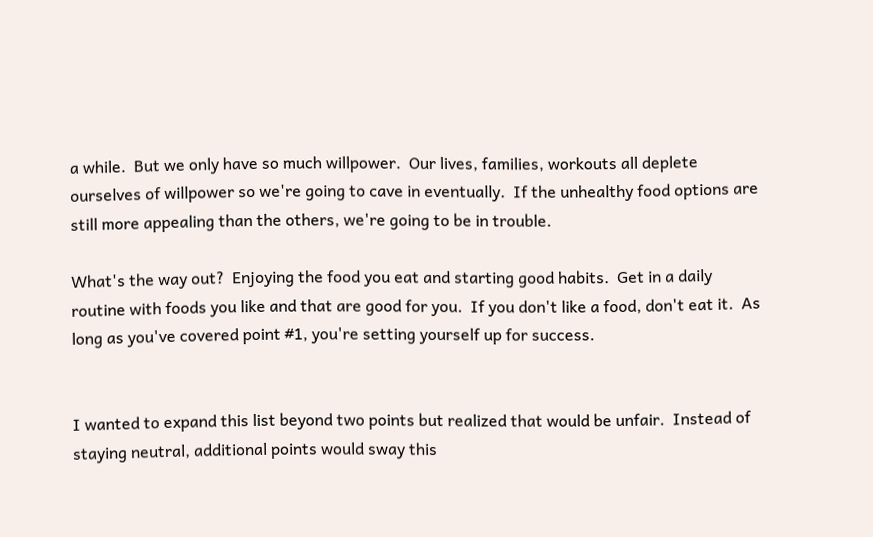a while.  But we only have so much willpower.  Our lives, families, workouts all deplete ourselves of willpower so we're going to cave in eventually.  If the unhealthy food options are still more appealing than the others, we're going to be in trouble.

What's the way out?  Enjoying the food you eat and starting good habits.  Get in a daily routine with foods you like and that are good for you.  If you don't like a food, don't eat it.  As long as you've covered point #1, you're setting yourself up for success.


I wanted to expand this list beyond two points but realized that would be unfair.  Instead of staying neutral, additional points would sway this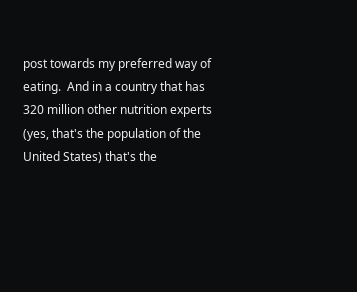post towards my preferred way of eating.  And in a country that has 320 million other nutrition experts (yes, that's the population of the United States) that's the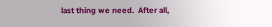last thing we need.  After all,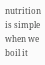nutrition is simple when we boil it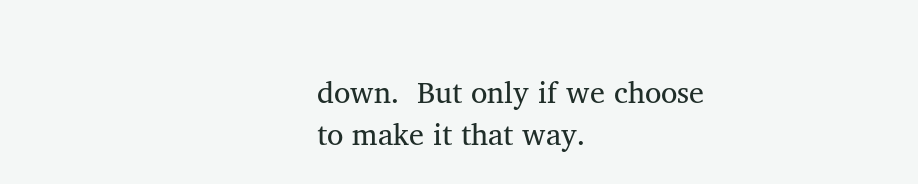down.  But only if we choose to make it that way.